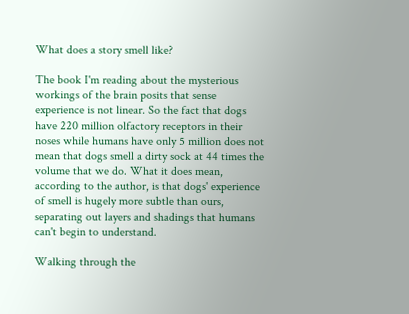What does a story smell like?

The book I'm reading about the mysterious workings of the brain posits that sense experience is not linear. So the fact that dogs have 220 million olfactory receptors in their noses while humans have only 5 million does not mean that dogs smell a dirty sock at 44 times the volume that we do. What it does mean, according to the author, is that dogs' experience of smell is hugely more subtle than ours, separating out layers and shadings that humans can't begin to understand.

Walking through the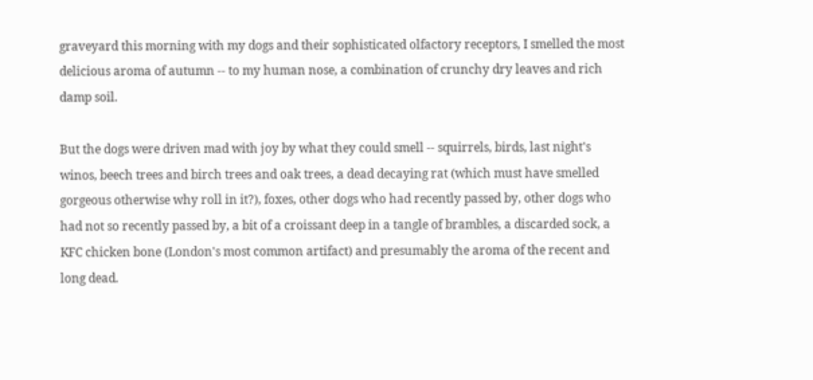graveyard this morning with my dogs and their sophisticated olfactory receptors, I smelled the most delicious aroma of autumn -- to my human nose, a combination of crunchy dry leaves and rich damp soil.

But the dogs were driven mad with joy by what they could smell -- squirrels, birds, last night's winos, beech trees and birch trees and oak trees, a dead decaying rat (which must have smelled gorgeous otherwise why roll in it?), foxes, other dogs who had recently passed by, other dogs who had not so recently passed by, a bit of a croissant deep in a tangle of brambles, a discarded sock, a KFC chicken bone (London's most common artifact) and presumably the aroma of the recent and long dead.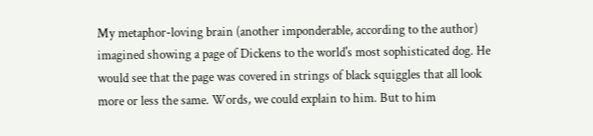My metaphor-loving brain (another imponderable, according to the author) imagined showing a page of Dickens to the world's most sophisticated dog. He would see that the page was covered in strings of black squiggles that all look more or less the same. Words, we could explain to him. But to him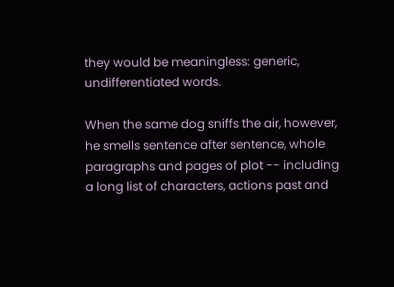they would be meaningless: generic, undifferentiated words.

When the same dog sniffs the air, however, he smells sentence after sentence, whole paragraphs and pages of plot -- including a long list of characters, actions past and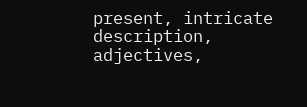present, intricate description, adjectives,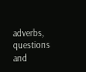adverbs, questions and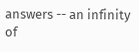answers -- an infinity of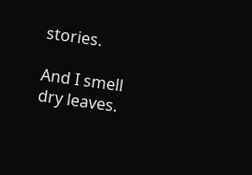stories.

And I smell dry leaves.